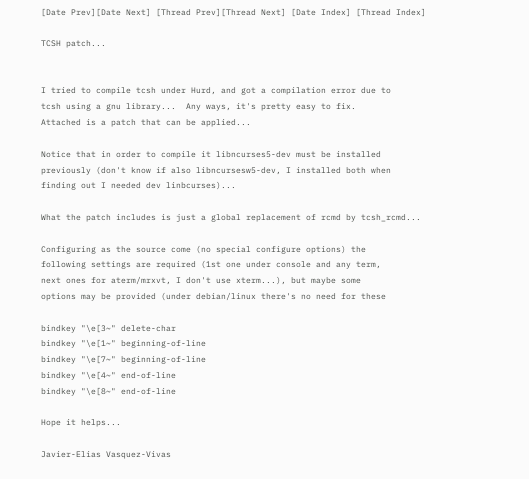[Date Prev][Date Next] [Thread Prev][Thread Next] [Date Index] [Thread Index]

TCSH patch...


I tried to compile tcsh under Hurd, and got a compilation error due to
tcsh using a gnu library...  Any ways, it's pretty easy to fix.
Attached is a patch that can be applied...

Notice that in order to compile it libncurses5-dev must be installed
previously (don't know if also libncursesw5-dev, I installed both when
finding out I needed dev linbcurses)...

What the patch includes is just a global replacement of rcmd by tcsh_rcmd...

Configuring as the source come (no special configure options) the
following settings are required (1st one under console and any term,
next ones for aterm/mrxvt, I don't use xterm...), but maybe some
options may be provided (under debian/linux there's no need for these

bindkey "\e[3~" delete-char
bindkey "\e[1~" beginning-of-line
bindkey "\e[7~" beginning-of-line
bindkey "\e[4~" end-of-line
bindkey "\e[8~" end-of-line

Hope it helps...

Javier-Elias Vasquez-Vivas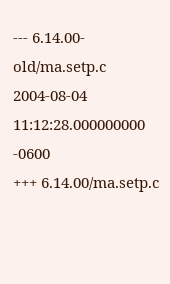--- 6.14.00-old/ma.setp.c   2004-08-04 11:12:28.000000000 -0600
+++ 6.14.00/ma.setp.c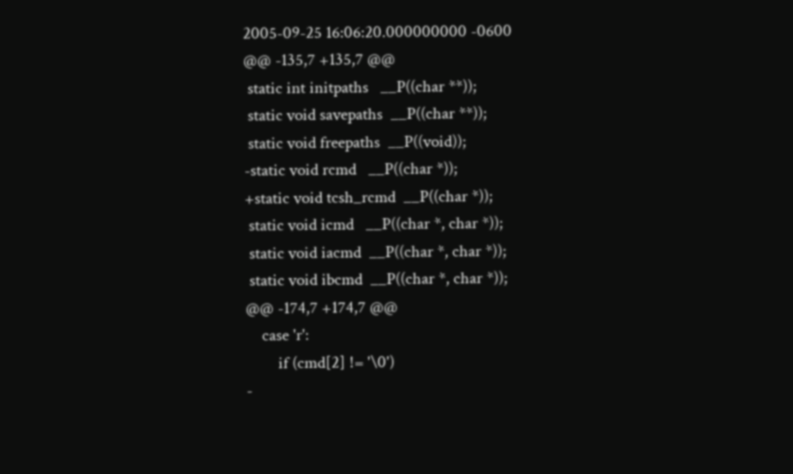2005-09-25 16:06:20.000000000 -0600
@@ -135,7 +135,7 @@
 static int initpaths   __P((char **));
 static void savepaths  __P((char **));
 static void freepaths  __P((void));
-static void rcmd   __P((char *));
+static void tcsh_rcmd  __P((char *));
 static void icmd   __P((char *, char *));
 static void iacmd  __P((char *, char *));
 static void ibcmd  __P((char *, char *));
@@ -174,7 +174,7 @@
    case 'r':
        if (cmd[2] != '\0')
-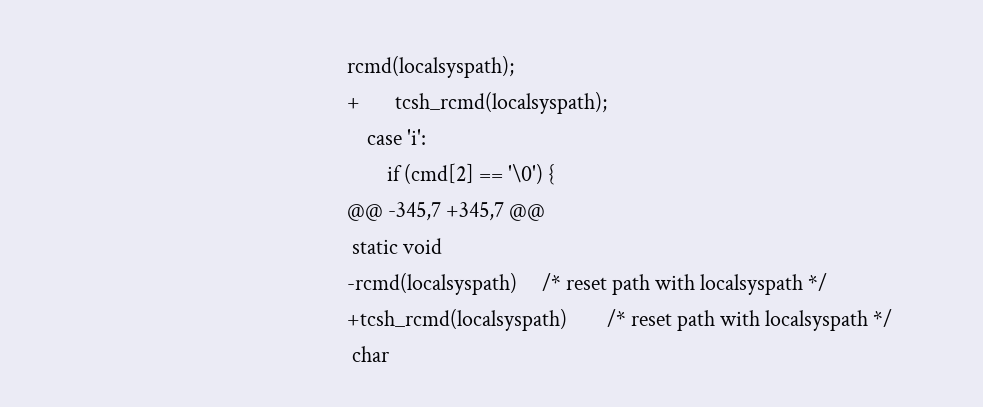rcmd(localsyspath);
+       tcsh_rcmd(localsyspath);
    case 'i':
        if (cmd[2] == '\0') {
@@ -345,7 +345,7 @@
 static void
-rcmd(localsyspath)     /* reset path with localsyspath */
+tcsh_rcmd(localsyspath)        /* reset path with localsyspath */
 char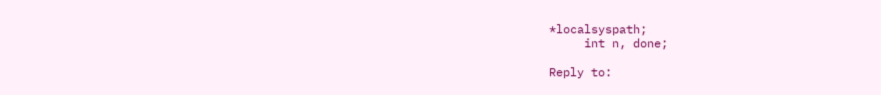*localsyspath;
     int n, done;

Reply to: